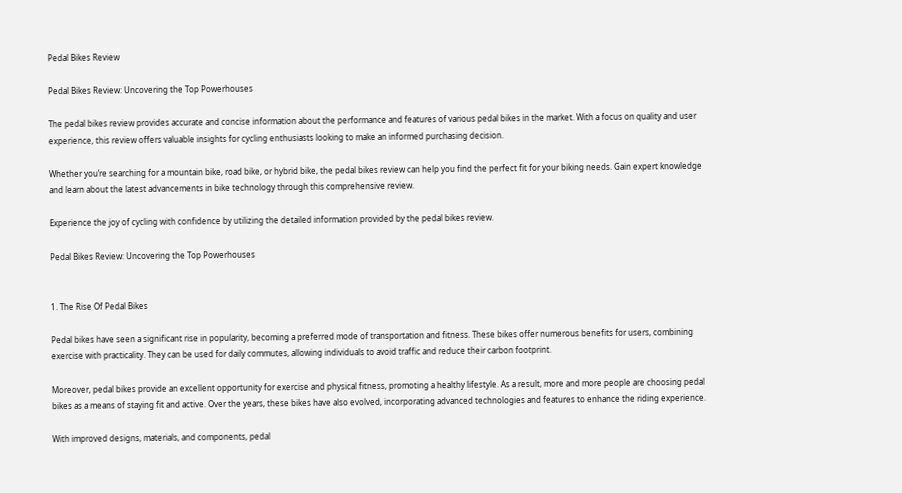Pedal Bikes Review

Pedal Bikes Review: Uncovering the Top Powerhouses

The pedal bikes review provides accurate and concise information about the performance and features of various pedal bikes in the market. With a focus on quality and user experience, this review offers valuable insights for cycling enthusiasts looking to make an informed purchasing decision.

Whether you’re searching for a mountain bike, road bike, or hybrid bike, the pedal bikes review can help you find the perfect fit for your biking needs. Gain expert knowledge and learn about the latest advancements in bike technology through this comprehensive review.

Experience the joy of cycling with confidence by utilizing the detailed information provided by the pedal bikes review.

Pedal Bikes Review: Uncovering the Top Powerhouses


1. The Rise Of Pedal Bikes

Pedal bikes have seen a significant rise in popularity, becoming a preferred mode of transportation and fitness. These bikes offer numerous benefits for users, combining exercise with practicality. They can be used for daily commutes, allowing individuals to avoid traffic and reduce their carbon footprint.

Moreover, pedal bikes provide an excellent opportunity for exercise and physical fitness, promoting a healthy lifestyle. As a result, more and more people are choosing pedal bikes as a means of staying fit and active. Over the years, these bikes have also evolved, incorporating advanced technologies and features to enhance the riding experience.

With improved designs, materials, and components, pedal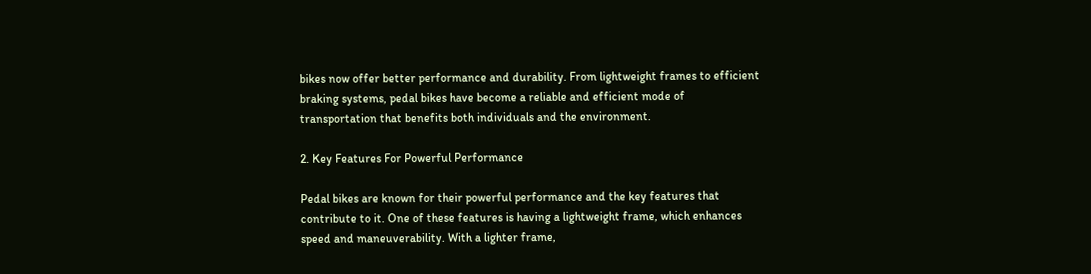bikes now offer better performance and durability. From lightweight frames to efficient braking systems, pedal bikes have become a reliable and efficient mode of transportation that benefits both individuals and the environment.

2. Key Features For Powerful Performance

Pedal bikes are known for their powerful performance and the key features that contribute to it. One of these features is having a lightweight frame, which enhances speed and maneuverability. With a lighter frame,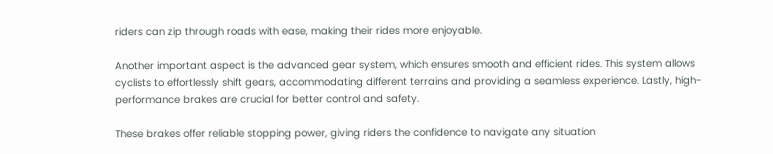riders can zip through roads with ease, making their rides more enjoyable.

Another important aspect is the advanced gear system, which ensures smooth and efficient rides. This system allows cyclists to effortlessly shift gears, accommodating different terrains and providing a seamless experience. Lastly, high-performance brakes are crucial for better control and safety.

These brakes offer reliable stopping power, giving riders the confidence to navigate any situation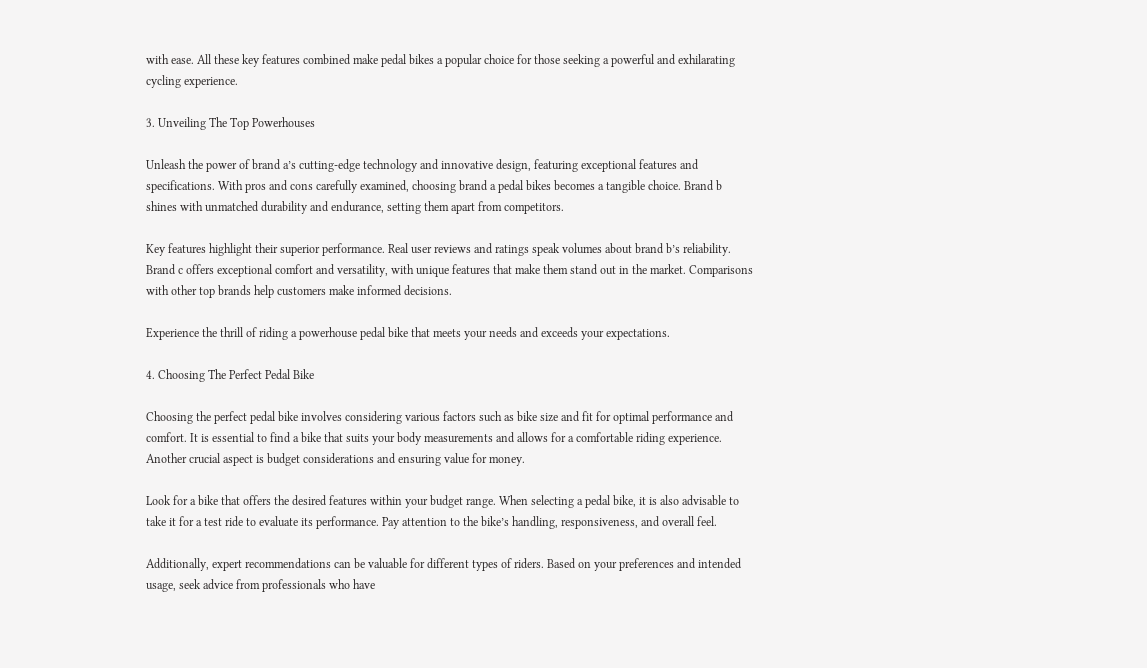with ease. All these key features combined make pedal bikes a popular choice for those seeking a powerful and exhilarating cycling experience.

3. Unveiling The Top Powerhouses

Unleash the power of brand a’s cutting-edge technology and innovative design, featuring exceptional features and specifications. With pros and cons carefully examined, choosing brand a pedal bikes becomes a tangible choice. Brand b shines with unmatched durability and endurance, setting them apart from competitors.

Key features highlight their superior performance. Real user reviews and ratings speak volumes about brand b’s reliability. Brand c offers exceptional comfort and versatility, with unique features that make them stand out in the market. Comparisons with other top brands help customers make informed decisions.

Experience the thrill of riding a powerhouse pedal bike that meets your needs and exceeds your expectations.

4. Choosing The Perfect Pedal Bike

Choosing the perfect pedal bike involves considering various factors such as bike size and fit for optimal performance and comfort. It is essential to find a bike that suits your body measurements and allows for a comfortable riding experience. Another crucial aspect is budget considerations and ensuring value for money.

Look for a bike that offers the desired features within your budget range. When selecting a pedal bike, it is also advisable to take it for a test ride to evaluate its performance. Pay attention to the bike’s handling, responsiveness, and overall feel.

Additionally, expert recommendations can be valuable for different types of riders. Based on your preferences and intended usage, seek advice from professionals who have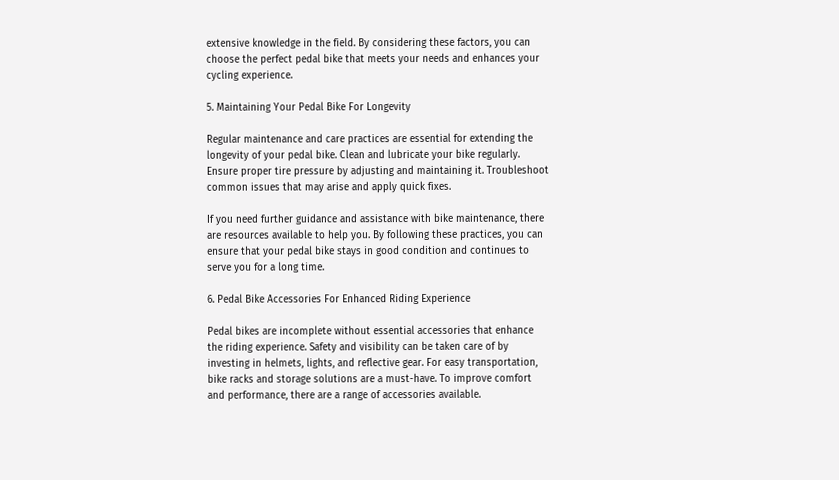extensive knowledge in the field. By considering these factors, you can choose the perfect pedal bike that meets your needs and enhances your cycling experience.

5. Maintaining Your Pedal Bike For Longevity

Regular maintenance and care practices are essential for extending the longevity of your pedal bike. Clean and lubricate your bike regularly. Ensure proper tire pressure by adjusting and maintaining it. Troubleshoot common issues that may arise and apply quick fixes.

If you need further guidance and assistance with bike maintenance, there are resources available to help you. By following these practices, you can ensure that your pedal bike stays in good condition and continues to serve you for a long time.

6. Pedal Bike Accessories For Enhanced Riding Experience

Pedal bikes are incomplete without essential accessories that enhance the riding experience. Safety and visibility can be taken care of by investing in helmets, lights, and reflective gear. For easy transportation, bike racks and storage solutions are a must-have. To improve comfort and performance, there are a range of accessories available.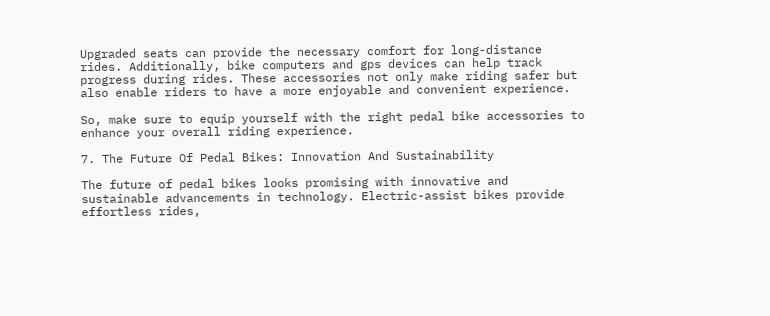Upgraded seats can provide the necessary comfort for long-distance rides. Additionally, bike computers and gps devices can help track progress during rides. These accessories not only make riding safer but also enable riders to have a more enjoyable and convenient experience.

So, make sure to equip yourself with the right pedal bike accessories to enhance your overall riding experience.

7. The Future Of Pedal Bikes: Innovation And Sustainability

The future of pedal bikes looks promising with innovative and sustainable advancements in technology. Electric-assist bikes provide effortless rides,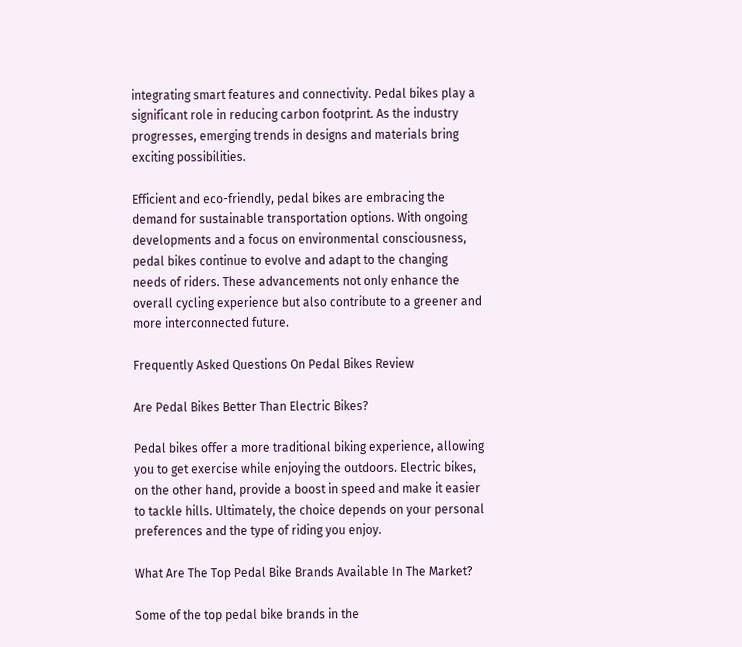integrating smart features and connectivity. Pedal bikes play a significant role in reducing carbon footprint. As the industry progresses, emerging trends in designs and materials bring exciting possibilities.

Efficient and eco-friendly, pedal bikes are embracing the demand for sustainable transportation options. With ongoing developments and a focus on environmental consciousness, pedal bikes continue to evolve and adapt to the changing needs of riders. These advancements not only enhance the overall cycling experience but also contribute to a greener and more interconnected future.

Frequently Asked Questions On Pedal Bikes Review

Are Pedal Bikes Better Than Electric Bikes?

Pedal bikes offer a more traditional biking experience, allowing you to get exercise while enjoying the outdoors. Electric bikes, on the other hand, provide a boost in speed and make it easier to tackle hills. Ultimately, the choice depends on your personal preferences and the type of riding you enjoy.

What Are The Top Pedal Bike Brands Available In The Market?

Some of the top pedal bike brands in the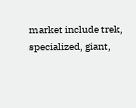market include trek, specialized, giant,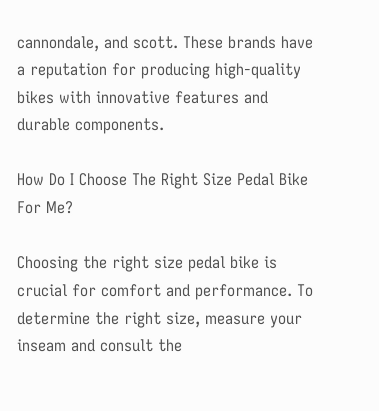cannondale, and scott. These brands have a reputation for producing high-quality bikes with innovative features and durable components.

How Do I Choose The Right Size Pedal Bike For Me?

Choosing the right size pedal bike is crucial for comfort and performance. To determine the right size, measure your inseam and consult the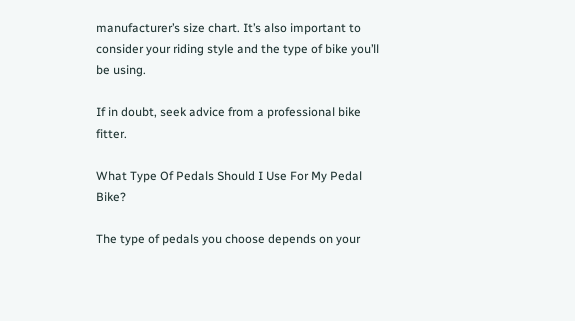manufacturer’s size chart. It’s also important to consider your riding style and the type of bike you’ll be using.

If in doubt, seek advice from a professional bike fitter.

What Type Of Pedals Should I Use For My Pedal Bike?

The type of pedals you choose depends on your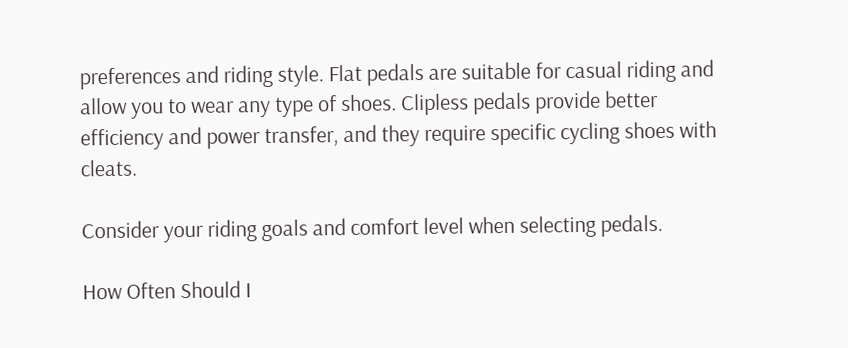preferences and riding style. Flat pedals are suitable for casual riding and allow you to wear any type of shoes. Clipless pedals provide better efficiency and power transfer, and they require specific cycling shoes with cleats.

Consider your riding goals and comfort level when selecting pedals.

How Often Should I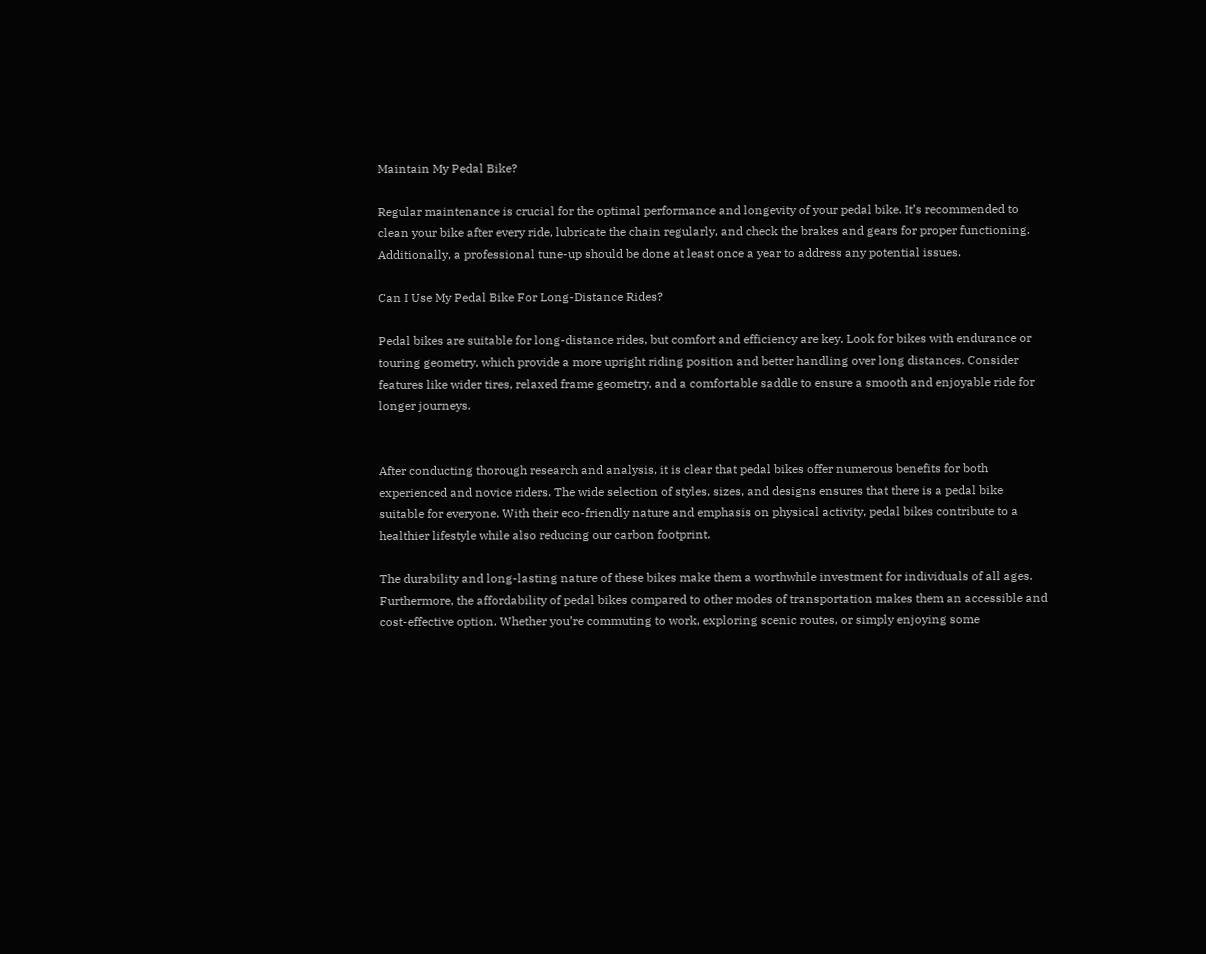Maintain My Pedal Bike?

Regular maintenance is crucial for the optimal performance and longevity of your pedal bike. It’s recommended to clean your bike after every ride, lubricate the chain regularly, and check the brakes and gears for proper functioning. Additionally, a professional tune-up should be done at least once a year to address any potential issues.

Can I Use My Pedal Bike For Long-Distance Rides?

Pedal bikes are suitable for long-distance rides, but comfort and efficiency are key. Look for bikes with endurance or touring geometry, which provide a more upright riding position and better handling over long distances. Consider features like wider tires, relaxed frame geometry, and a comfortable saddle to ensure a smooth and enjoyable ride for longer journeys.


After conducting thorough research and analysis, it is clear that pedal bikes offer numerous benefits for both experienced and novice riders. The wide selection of styles, sizes, and designs ensures that there is a pedal bike suitable for everyone. With their eco-friendly nature and emphasis on physical activity, pedal bikes contribute to a healthier lifestyle while also reducing our carbon footprint.

The durability and long-lasting nature of these bikes make them a worthwhile investment for individuals of all ages. Furthermore, the affordability of pedal bikes compared to other modes of transportation makes them an accessible and cost-effective option. Whether you’re commuting to work, exploring scenic routes, or simply enjoying some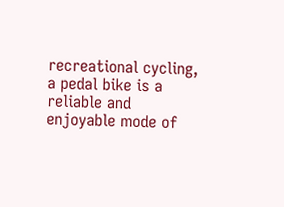recreational cycling, a pedal bike is a reliable and enjoyable mode of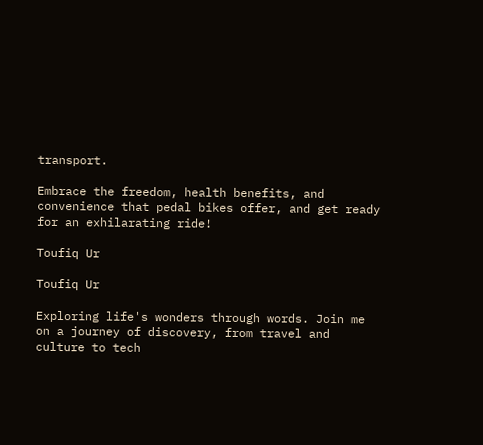transport.

Embrace the freedom, health benefits, and convenience that pedal bikes offer, and get ready for an exhilarating ride!

Toufiq Ur

Toufiq Ur

Exploring life's wonders through words. Join me on a journey of discovery, from travel and culture to tech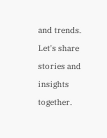and trends. Let's share stories and insights together.